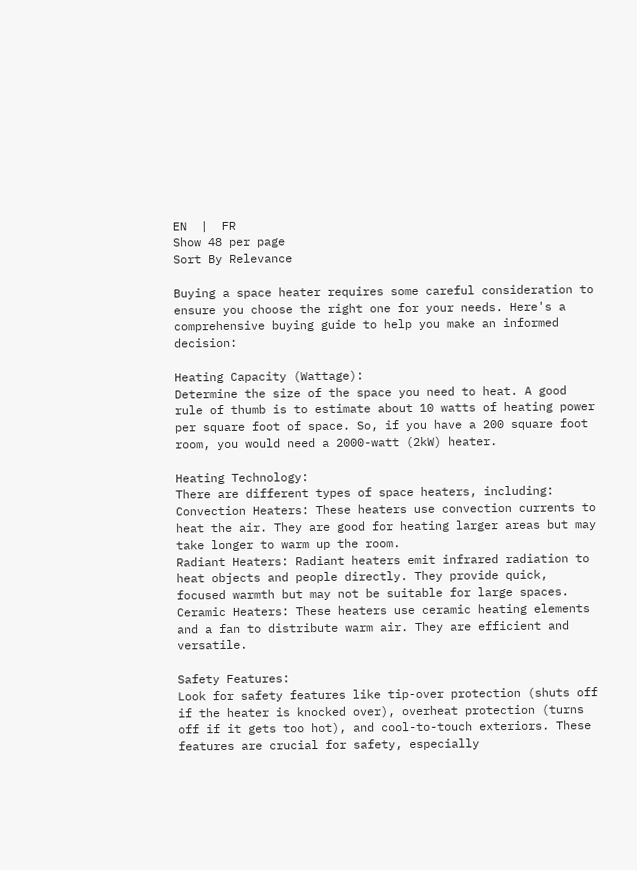EN  |  FR
Show 48 per page
Sort By Relevance

Buying a space heater requires some careful consideration to ensure you choose the right one for your needs. Here's a comprehensive buying guide to help you make an informed decision:

Heating Capacity (Wattage):
Determine the size of the space you need to heat. A good rule of thumb is to estimate about 10 watts of heating power per square foot of space. So, if you have a 200 square foot room, you would need a 2000-watt (2kW) heater.

Heating Technology:
There are different types of space heaters, including:
Convection Heaters: These heaters use convection currents to heat the air. They are good for heating larger areas but may take longer to warm up the room.
Radiant Heaters: Radiant heaters emit infrared radiation to heat objects and people directly. They provide quick, focused warmth but may not be suitable for large spaces.
Ceramic Heaters: These heaters use ceramic heating elements and a fan to distribute warm air. They are efficient and versatile.

Safety Features:
Look for safety features like tip-over protection (shuts off if the heater is knocked over), overheat protection (turns off if it gets too hot), and cool-to-touch exteriors. These features are crucial for safety, especially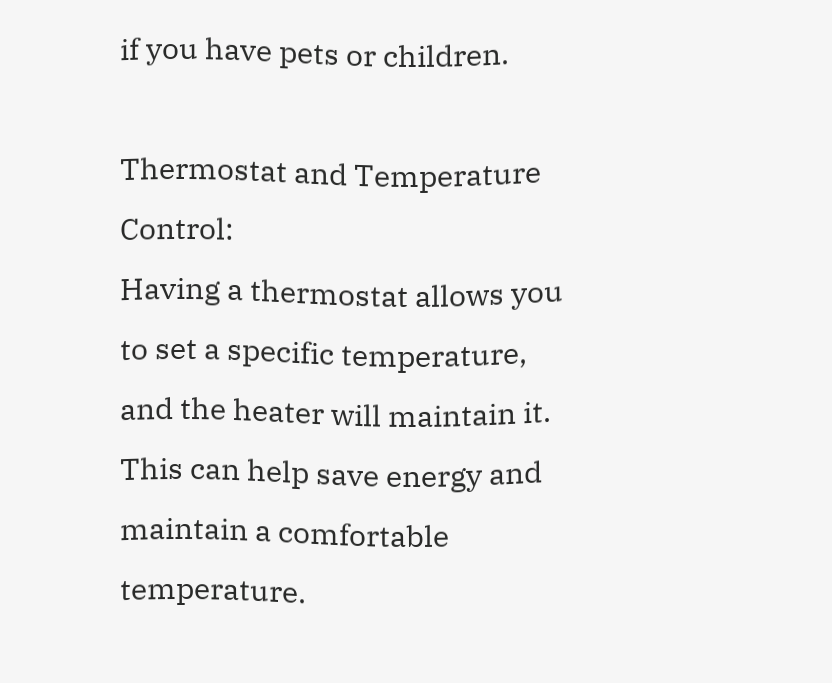if you have pets or children.

Thermostat and Temperature Control:
Having a thermostat allows you to set a specific temperature, and the heater will maintain it. This can help save energy and maintain a comfortable temperature.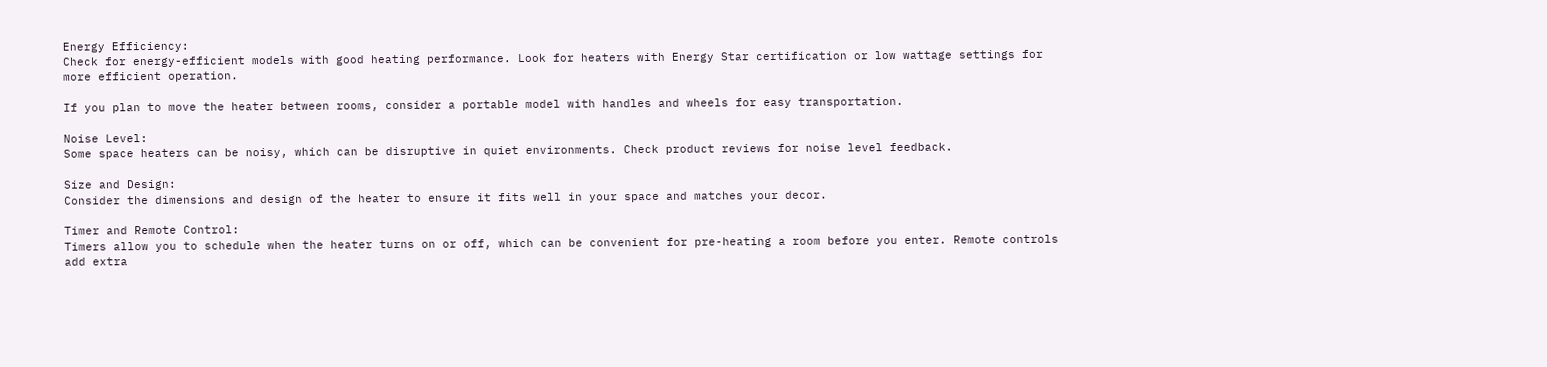Energy Efficiency:
Check for energy-efficient models with good heating performance. Look for heaters with Energy Star certification or low wattage settings for more efficient operation.

If you plan to move the heater between rooms, consider a portable model with handles and wheels for easy transportation.

Noise Level:
Some space heaters can be noisy, which can be disruptive in quiet environments. Check product reviews for noise level feedback.

Size and Design:
Consider the dimensions and design of the heater to ensure it fits well in your space and matches your decor.

Timer and Remote Control:
Timers allow you to schedule when the heater turns on or off, which can be convenient for pre-heating a room before you enter. Remote controls add extra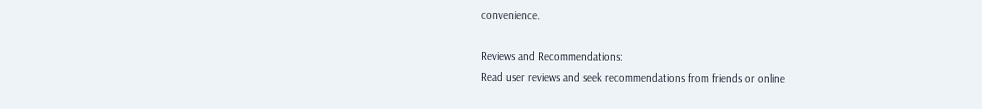convenience.

Reviews and Recommendations:
Read user reviews and seek recommendations from friends or online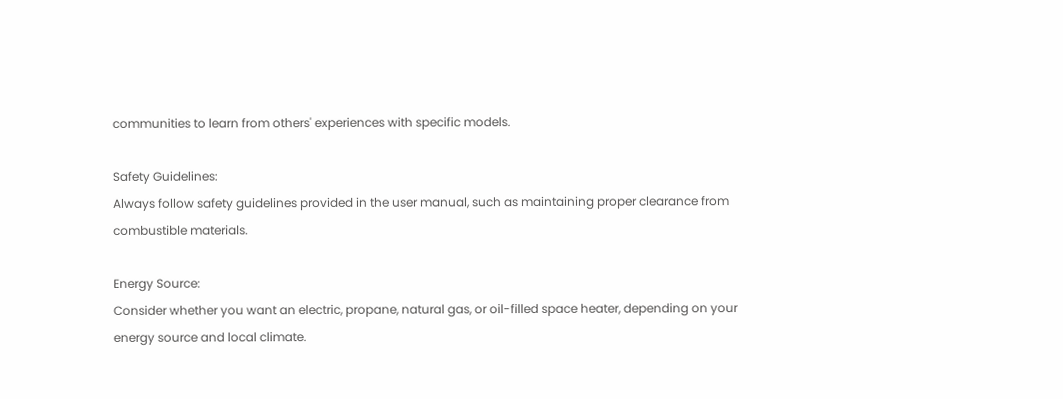communities to learn from others' experiences with specific models.

Safety Guidelines:
Always follow safety guidelines provided in the user manual, such as maintaining proper clearance from combustible materials.

Energy Source:
Consider whether you want an electric, propane, natural gas, or oil-filled space heater, depending on your energy source and local climate.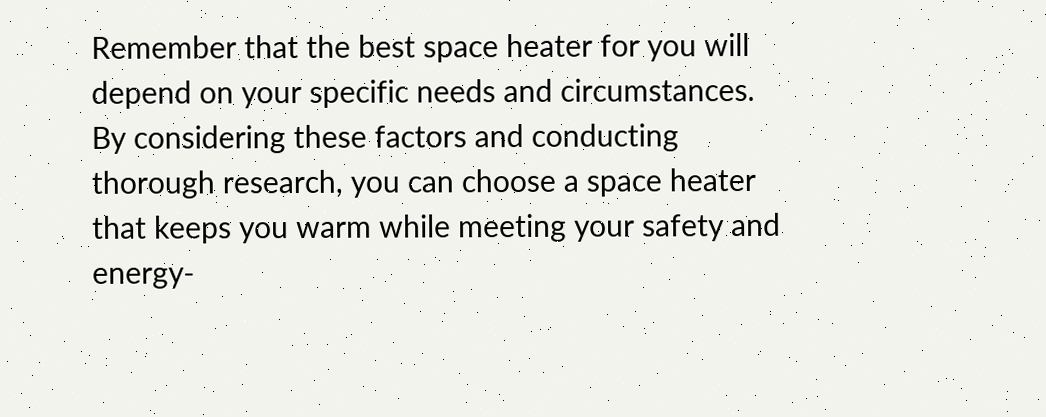Remember that the best space heater for you will depend on your specific needs and circumstances. By considering these factors and conducting thorough research, you can choose a space heater that keeps you warm while meeting your safety and energy-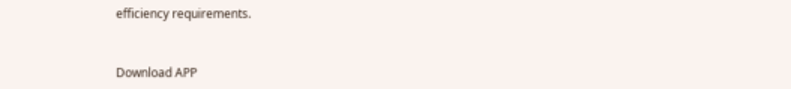efficiency requirements.


Download APP